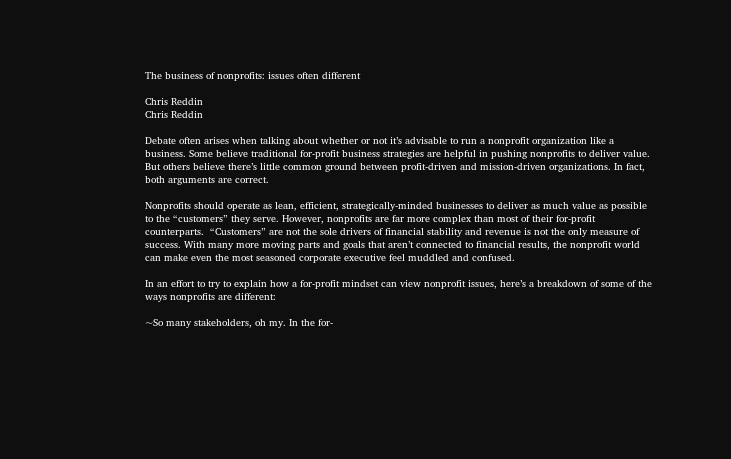The business of nonprofits: issues often different

Chris Reddin
Chris Reddin

Debate often arises when talking about whether or not it’s advisable to run a nonprofit organization like a business. Some believe traditional for-profit business strategies are helpful in pushing nonprofits to deliver value. But others believe there’s little common ground between profit-driven and mission-driven organizations. In fact, both arguments are correct.

Nonprofits should operate as lean, efficient, strategically-minded businesses to deliver as much value as possible to the “customers” they serve. However, nonprofits are far more complex than most of their for-profit counterparts.  “Customers” are not the sole drivers of financial stability and revenue is not the only measure of success. With many more moving parts and goals that aren’t connected to financial results, the nonprofit world can make even the most seasoned corporate executive feel muddled and confused.

In an effort to try to explain how a for-profit mindset can view nonprofit issues, here’s a breakdown of some of the ways nonprofits are different:

~So many stakeholders, oh my. In the for-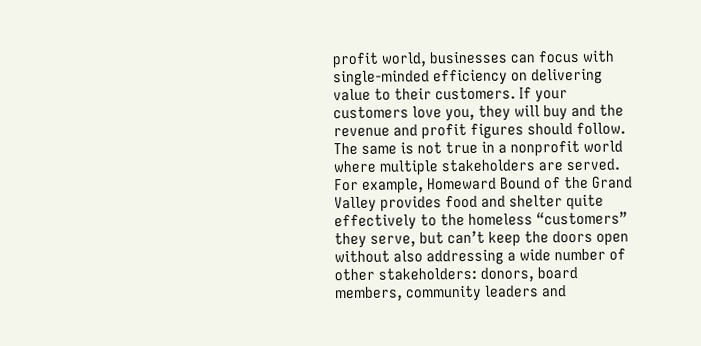profit world, businesses can focus with single-minded efficiency on delivering value to their customers. If your customers love you, they will buy and the revenue and profit figures should follow. The same is not true in a nonprofit world where multiple stakeholders are served. For example, Homeward Bound of the Grand Valley provides food and shelter quite effectively to the homeless “customers” they serve, but can’t keep the doors open without also addressing a wide number of other stakeholders: donors, board members, community leaders and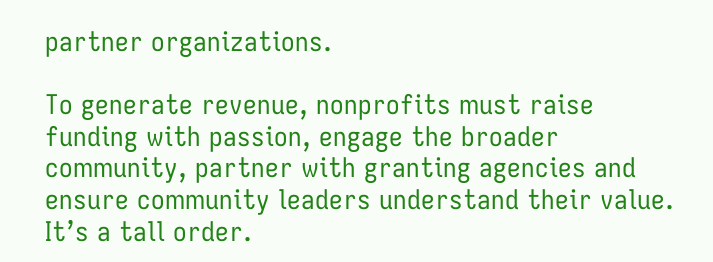partner organizations.

To generate revenue, nonprofits must raise funding with passion, engage the broader community, partner with granting agencies and ensure community leaders understand their value. It’s a tall order.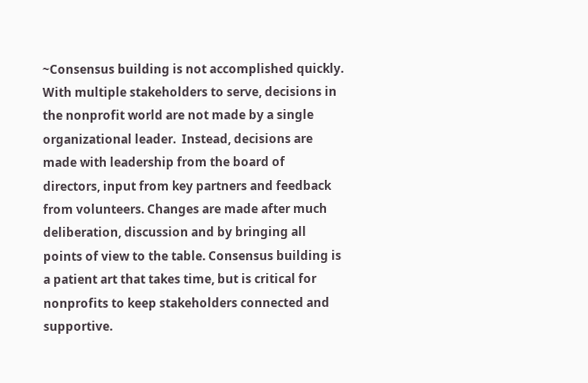~Consensus building is not accomplished quickly. With multiple stakeholders to serve, decisions in the nonprofit world are not made by a single organizational leader.  Instead, decisions are made with leadership from the board of directors, input from key partners and feedback from volunteers. Changes are made after much deliberation, discussion and by bringing all points of view to the table. Consensus building is a patient art that takes time, but is critical for nonprofits to keep stakeholders connected and supportive.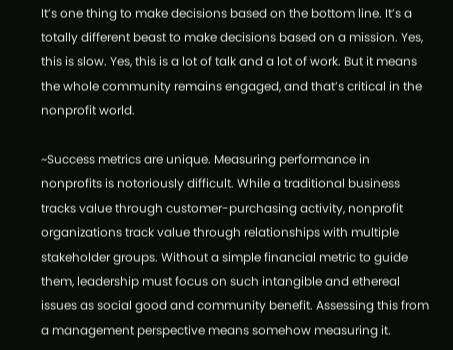It’s one thing to make decisions based on the bottom line. It’s a totally different beast to make decisions based on a mission. Yes, this is slow. Yes, this is a lot of talk and a lot of work. But it means the whole community remains engaged, and that’s critical in the nonprofit world.

~Success metrics are unique. Measuring performance in nonprofits is notoriously difficult. While a traditional business tracks value through customer-purchasing activity, nonprofit organizations track value through relationships with multiple stakeholder groups. Without a simple financial metric to guide them, leadership must focus on such intangible and ethereal issues as social good and community benefit. Assessing this from a management perspective means somehow measuring it.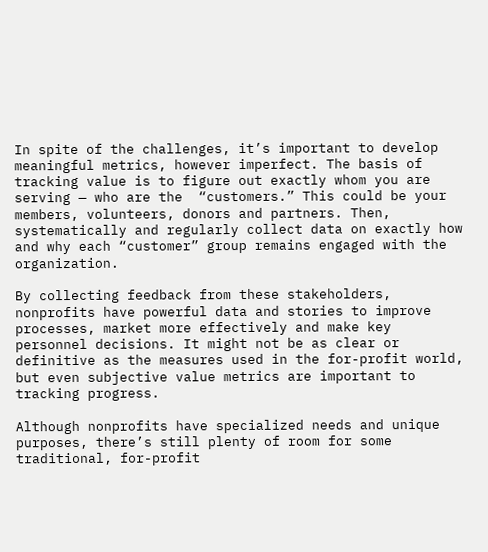In spite of the challenges, it’s important to develop meaningful metrics, however imperfect. The basis of tracking value is to figure out exactly whom you are serving — who are the  “customers.” This could be your members, volunteers, donors and partners. Then, systematically and regularly collect data on exactly how and why each “customer” group remains engaged with the organization.

By collecting feedback from these stakeholders, nonprofits have powerful data and stories to improve processes, market more effectively and make key personnel decisions. It might not be as clear or definitive as the measures used in the for-profit world, but even subjective value metrics are important to tracking progress.

Although nonprofits have specialized needs and unique purposes, there’s still plenty of room for some traditional, for-profit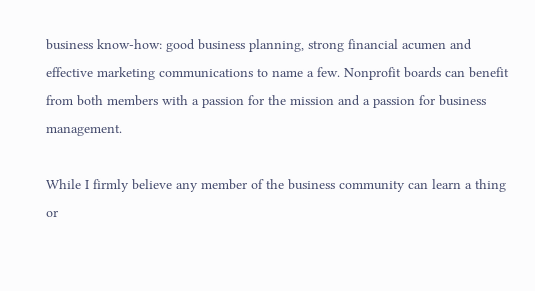business know-how: good business planning, strong financial acumen and effective marketing communications to name a few. Nonprofit boards can benefit from both members with a passion for the mission and a passion for business management.

While I firmly believe any member of the business community can learn a thing or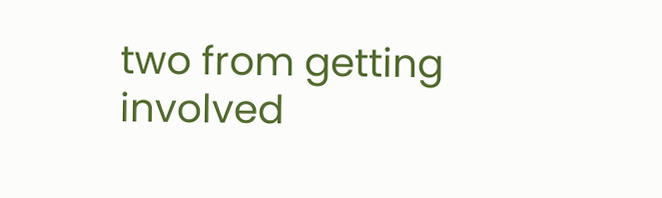two from getting involved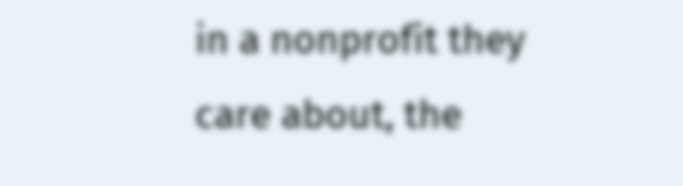in a nonprofit they care about, the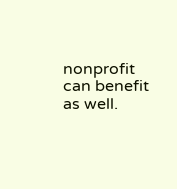nonprofit can benefit as well.